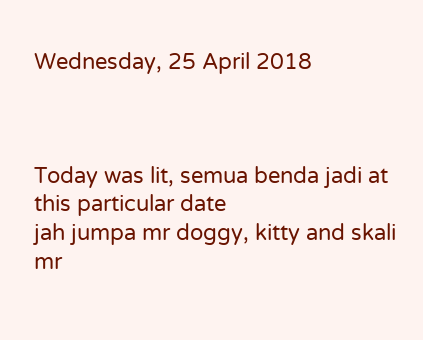Wednesday, 25 April 2018



Today was lit, semua benda jadi at this particular date
jah jumpa mr doggy, kitty and skali mr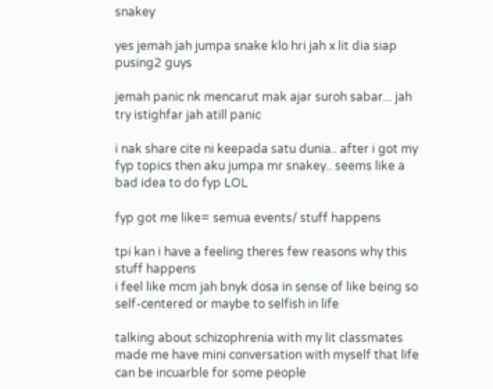snakey

yes jemah jah jumpa snake klo hri jah x lit dia siap pusing2 guys

jemah panic nk mencarut mak ajar suroh sabar... jah try istighfar jah atill panic

i nak share cite ni keepada satu dunia.. after i got my fyp topics then aku jumpa mr snakey.. seems like a bad idea to do fyp LOL

fyp got me like= semua events/ stuff happens

tpi kan i have a feeling theres few reasons why this stuff happens
i feel like mcm jah bnyk dosa in sense of like being so self-centered or maybe to selfish in life

talking about schizophrenia with my lit classmates made me have mini conversation with myself that life can be incuarble for some people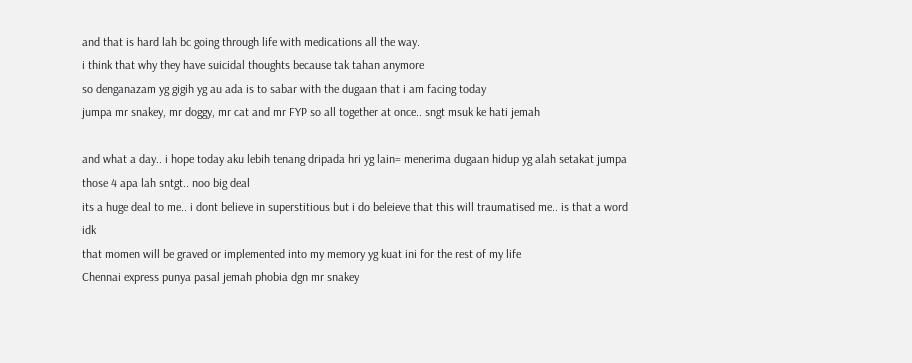and that is hard lah bc going through life with medications all the way.
i think that why they have suicidal thoughts because tak tahan anymore
so denganazam yg gigih yg au ada is to sabar with the dugaan that i am facing today
jumpa mr snakey, mr doggy, mr cat and mr FYP so all together at once.. sngt msuk ke hati jemah

and what a day.. i hope today aku lebih tenang dripada hri yg lain= menerima dugaan hidup yg alah setakat jumpa those 4 apa lah sntgt.. noo big deal
its a huge deal to me.. i dont believe in superstitious but i do beleieve that this will traumatised me.. is that a word idk
that momen will be graved or implemented into my memory yg kuat ini for the rest of my life
Chennai express punya pasal jemah phobia dgn mr snakey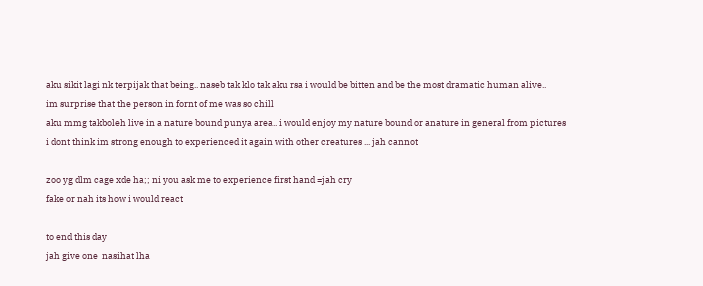aku sikit lagi nk terpijak that being.. naseb tak klo tak aku rsa i would be bitten and be the most dramatic human alive..
im surprise that the person in fornt of me was so chill
aku mmg takboleh live in a nature bound punya area.. i would enjoy my nature bound or anature in general from pictures
i dont think im strong enough to experienced it again with other creatures ... jah cannot

zoo yg dlm cage xde ha;; ni you ask me to experience first hand =jah cry
fake or nah its how i would react

to end this day
jah give one  nasihat lha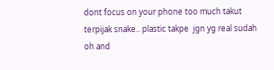dont focus on your phone too much takut terpijak snake.. plastic takpe  jgn yg real sudah oh and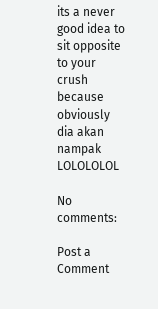its a never good idea to sit opposite to your crush because obviously dia akan nampak  LOLOLOLOL

No comments:

Post a Comment